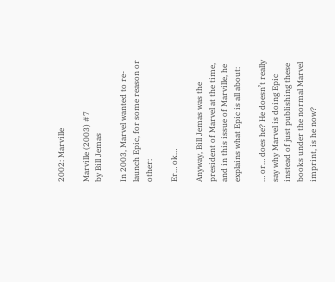2002: Marville

Marville (2003) #7
by Bill Jemas

In 2003, Marvel wanted to re-launch Epic, for some reason or other:

Er… ok…

Anyway, Bill Jemas was the president of Marvel at the time, and in this issue of Marville, he explains what Epic is all about:

… or… does he? He doesn’t really say why Marvel is doing Epic instead of just publishing these books under the normal Marvel imprint, is he now?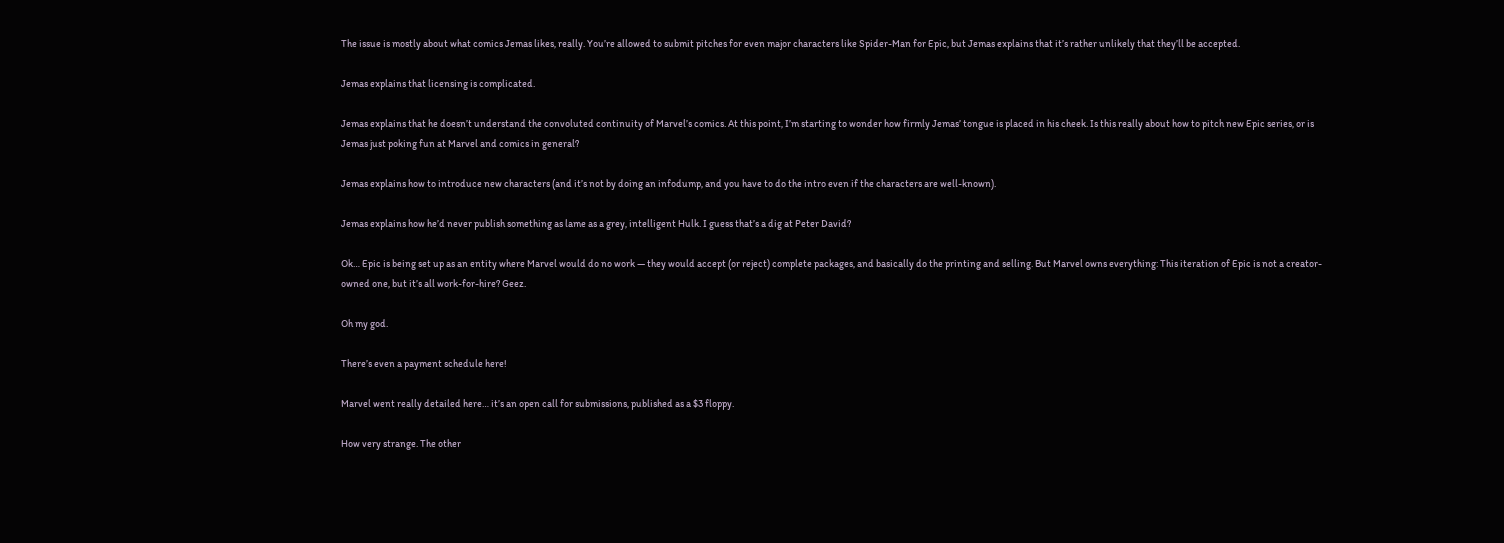The issue is mostly about what comics Jemas likes, really. You’re allowed to submit pitches for even major characters like Spider-Man for Epic, but Jemas explains that it’s rather unlikely that they’ll be accepted.

Jemas explains that licensing is complicated.

Jemas explains that he doesn’t understand the convoluted continuity of Marvel’s comics. At this point, I’m starting to wonder how firmly Jemas’ tongue is placed in his cheek. Is this really about how to pitch new Epic series, or is Jemas just poking fun at Marvel and comics in general?

Jemas explains how to introduce new characters (and it’s not by doing an infodump, and you have to do the intro even if the characters are well-known).

Jemas explains how he’d never publish something as lame as a grey, intelligent Hulk. I guess that’s a dig at Peter David?

Ok… Epic is being set up as an entity where Marvel would do no work — they would accept (or reject) complete packages, and basically do the printing and selling. But Marvel owns everything: This iteration of Epic is not a creator-owned one, but it’s all work-for-hire? Geez.

Oh my god.

There’s even a payment schedule here!

Marvel went really detailed here… it’s an open call for submissions, published as a $3 floppy.

How very strange. The other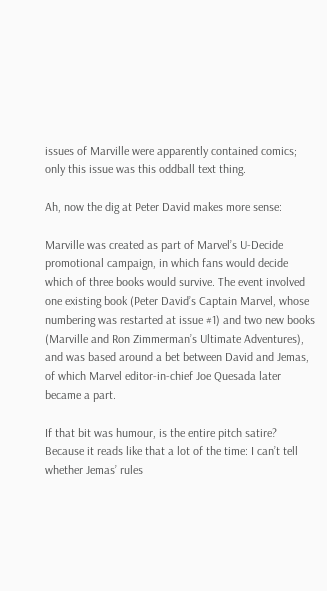issues of Marville were apparently contained comics; only this issue was this oddball text thing.

Ah, now the dig at Peter David makes more sense:

Marville was created as part of Marvel’s U-Decide promotional campaign, in which fans would decide which of three books would survive. The event involved one existing book (Peter David’s Captain Marvel, whose numbering was restarted at issue #1) and two new books (Marville and Ron Zimmerman’s Ultimate Adventures), and was based around a bet between David and Jemas, of which Marvel editor-in-chief Joe Quesada later became a part.

If that bit was humour, is the entire pitch satire? Because it reads like that a lot of the time: I can’t tell whether Jemas’ rules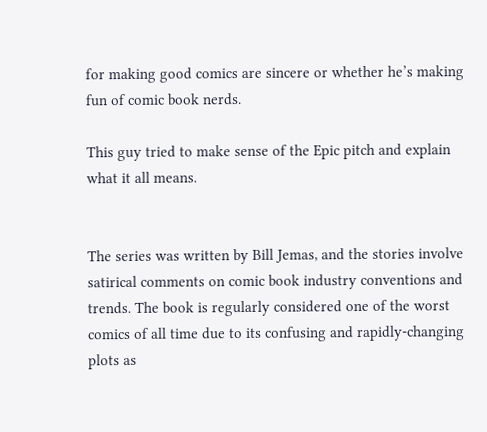for making good comics are sincere or whether he’s making fun of comic book nerds.

This guy tried to make sense of the Epic pitch and explain what it all means.


The series was written by Bill Jemas, and the stories involve satirical comments on comic book industry conventions and trends. The book is regularly considered one of the worst comics of all time due to its confusing and rapidly-changing plots as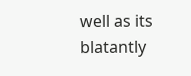well as its blatantly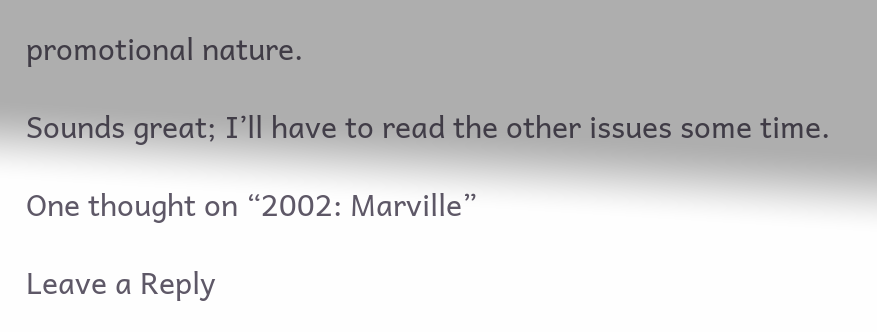promotional nature.

Sounds great; I’ll have to read the other issues some time.

One thought on “2002: Marville”

Leave a Reply